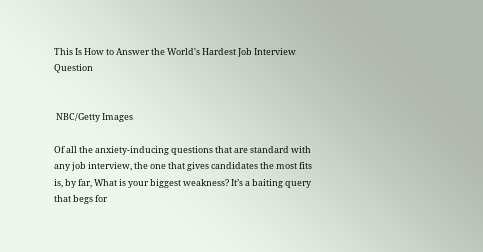This Is How to Answer the World's Hardest Job Interview Question


 NBC/Getty Images

Of all the anxiety-inducing questions that are standard with any job interview, the one that gives candidates the most fits is, by far, What is your biggest weakness? It’s a baiting query that begs for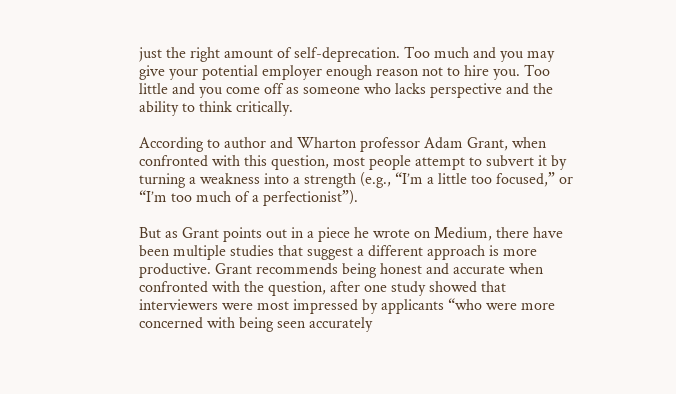just the right amount of self-deprecation. Too much and you may give your potential employer enough reason not to hire you. Too little and you come off as someone who lacks perspective and the ability to think critically.

According to author and Wharton professor Adam Grant, when confronted with this question, most people attempt to subvert it by turning a weakness into a strength (e.g., “I’m a little too focused,” or “I’m too much of a perfectionist”).

But as Grant points out in a piece he wrote on Medium, there have been multiple studies that suggest a different approach is more productive. Grant recommends being honest and accurate when confronted with the question, after one study showed that interviewers were most impressed by applicants “who were more concerned with being seen accurately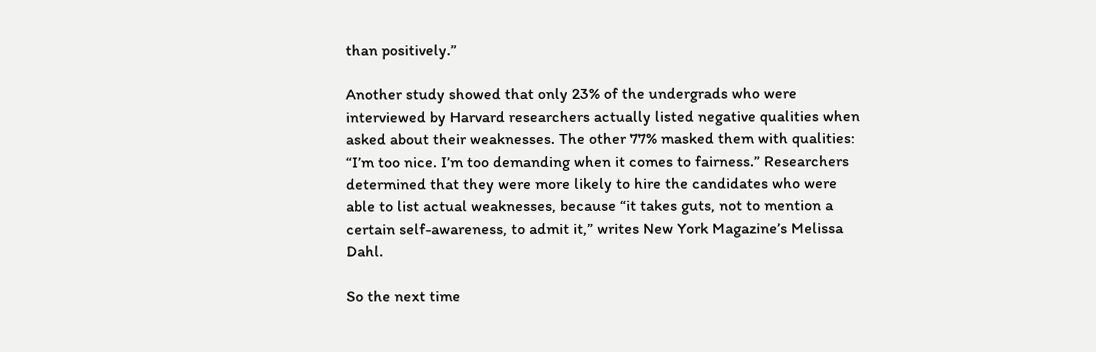than positively.”

Another study showed that only 23% of the undergrads who were interviewed by Harvard researchers actually listed negative qualities when asked about their weaknesses. The other 77% masked them with qualities: “I’m too nice. I’m too demanding when it comes to fairness.” Researchers determined that they were more likely to hire the candidates who were able to list actual weaknesses, because “it takes guts, not to mention a certain self-awareness, to admit it,” writes New York Magazine’s Melissa Dahl.

So the next time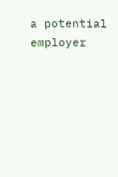a potential employer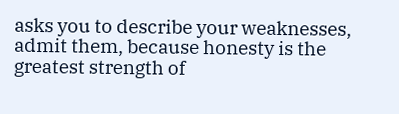asks you to describe your weaknesses, admit them, because honesty is the greatest strength of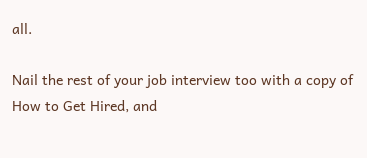all.

Nail the rest of your job interview too with a copy of How to Get Hired, and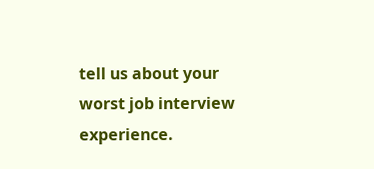tell us about your worst job interview experience.